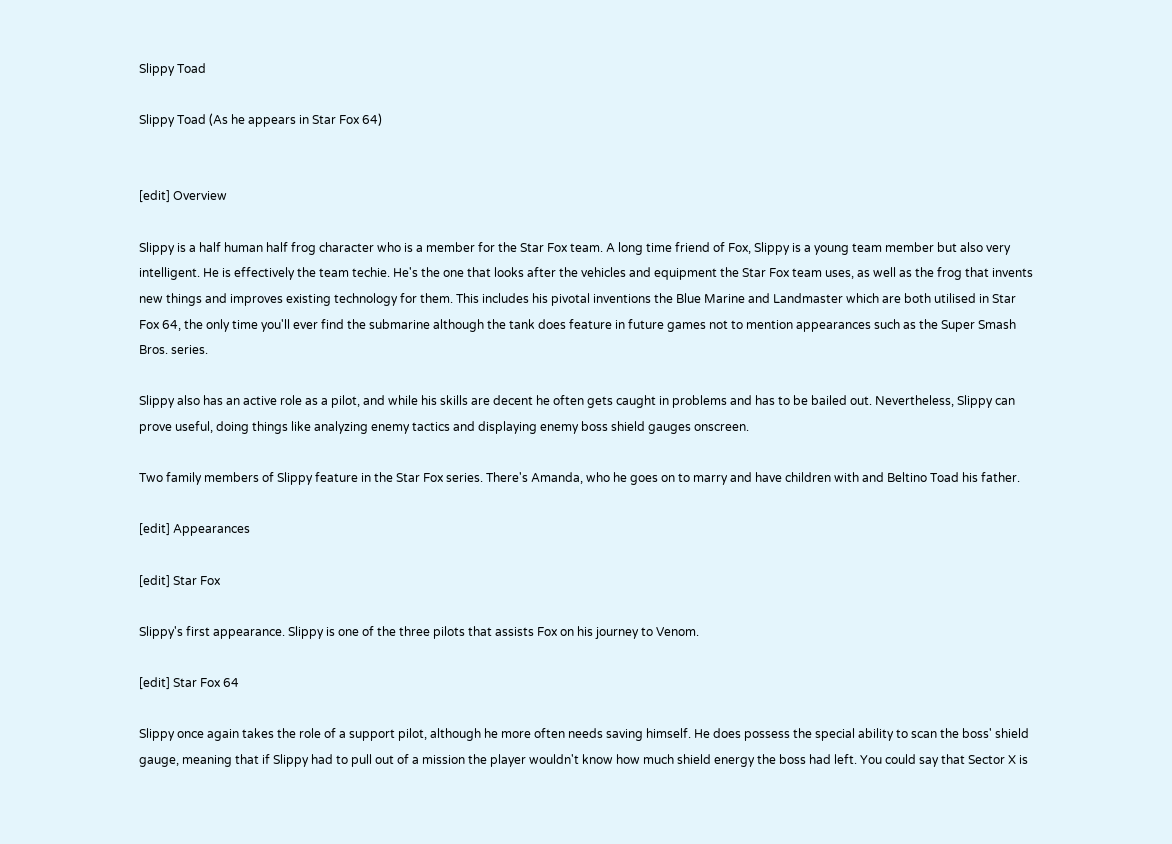Slippy Toad

Slippy Toad (As he appears in Star Fox 64)


[edit] Overview

Slippy is a half human half frog character who is a member for the Star Fox team. A long time friend of Fox, Slippy is a young team member but also very intelligent. He is effectively the team techie. He's the one that looks after the vehicles and equipment the Star Fox team uses, as well as the frog that invents new things and improves existing technology for them. This includes his pivotal inventions the Blue Marine and Landmaster which are both utilised in Star Fox 64, the only time you'll ever find the submarine although the tank does feature in future games not to mention appearances such as the Super Smash Bros. series.

Slippy also has an active role as a pilot, and while his skills are decent he often gets caught in problems and has to be bailed out. Nevertheless, Slippy can prove useful, doing things like analyzing enemy tactics and displaying enemy boss shield gauges onscreen.

Two family members of Slippy feature in the Star Fox series. There's Amanda, who he goes on to marry and have children with and Beltino Toad his father.

[edit] Appearances

[edit] Star Fox

Slippy's first appearance. Slippy is one of the three pilots that assists Fox on his journey to Venom.

[edit] Star Fox 64

Slippy once again takes the role of a support pilot, although he more often needs saving himself. He does possess the special ability to scan the boss' shield gauge, meaning that if Slippy had to pull out of a mission the player wouldn't know how much shield energy the boss had left. You could say that Sector X is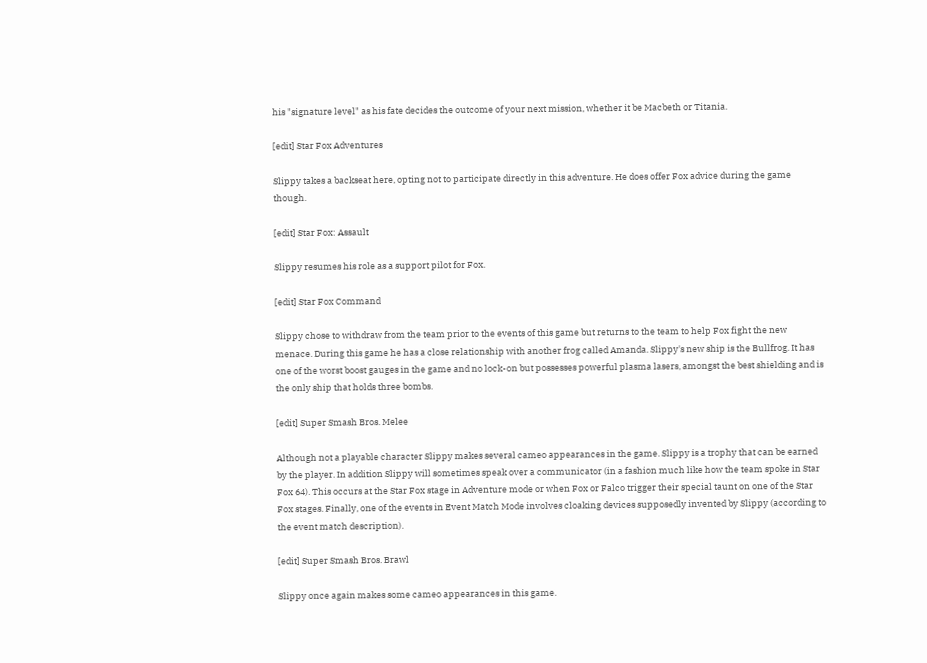his "signature level" as his fate decides the outcome of your next mission, whether it be Macbeth or Titania.

[edit] Star Fox Adventures

Slippy takes a backseat here, opting not to participate directly in this adventure. He does offer Fox advice during the game though.

[edit] Star Fox: Assault

Slippy resumes his role as a support pilot for Fox.

[edit] Star Fox Command

Slippy chose to withdraw from the team prior to the events of this game but returns to the team to help Fox fight the new menace. During this game he has a close relationship with another frog called Amanda. Slippy's new ship is the Bullfrog. It has one of the worst boost gauges in the game and no lock-on but possesses powerful plasma lasers, amongst the best shielding and is the only ship that holds three bombs.

[edit] Super Smash Bros. Melee

Although not a playable character Slippy makes several cameo appearances in the game. Slippy is a trophy that can be earned by the player. In addition Slippy will sometimes speak over a communicator (in a fashion much like how the team spoke in Star Fox 64). This occurs at the Star Fox stage in Adventure mode or when Fox or Falco trigger their special taunt on one of the Star Fox stages. Finally, one of the events in Event Match Mode involves cloaking devices supposedly invented by Slippy (according to the event match description).

[edit] Super Smash Bros. Brawl

Slippy once again makes some cameo appearances in this game.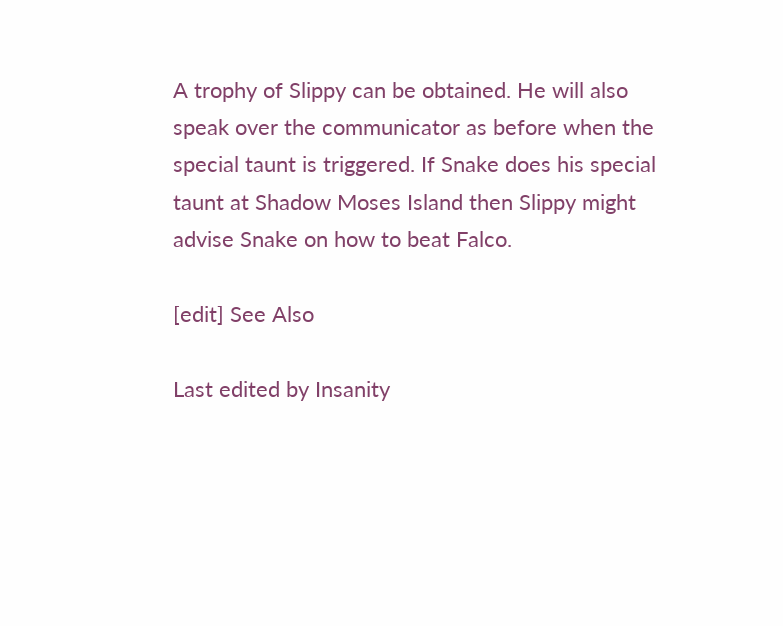A trophy of Slippy can be obtained. He will also speak over the communicator as before when the special taunt is triggered. If Snake does his special taunt at Shadow Moses Island then Slippy might advise Snake on how to beat Falco.

[edit] See Also

Last edited by Insanity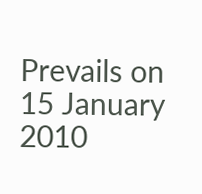Prevails on 15 January 2010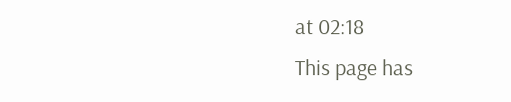at 02:18
This page has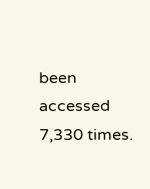been accessed 7,330 times.